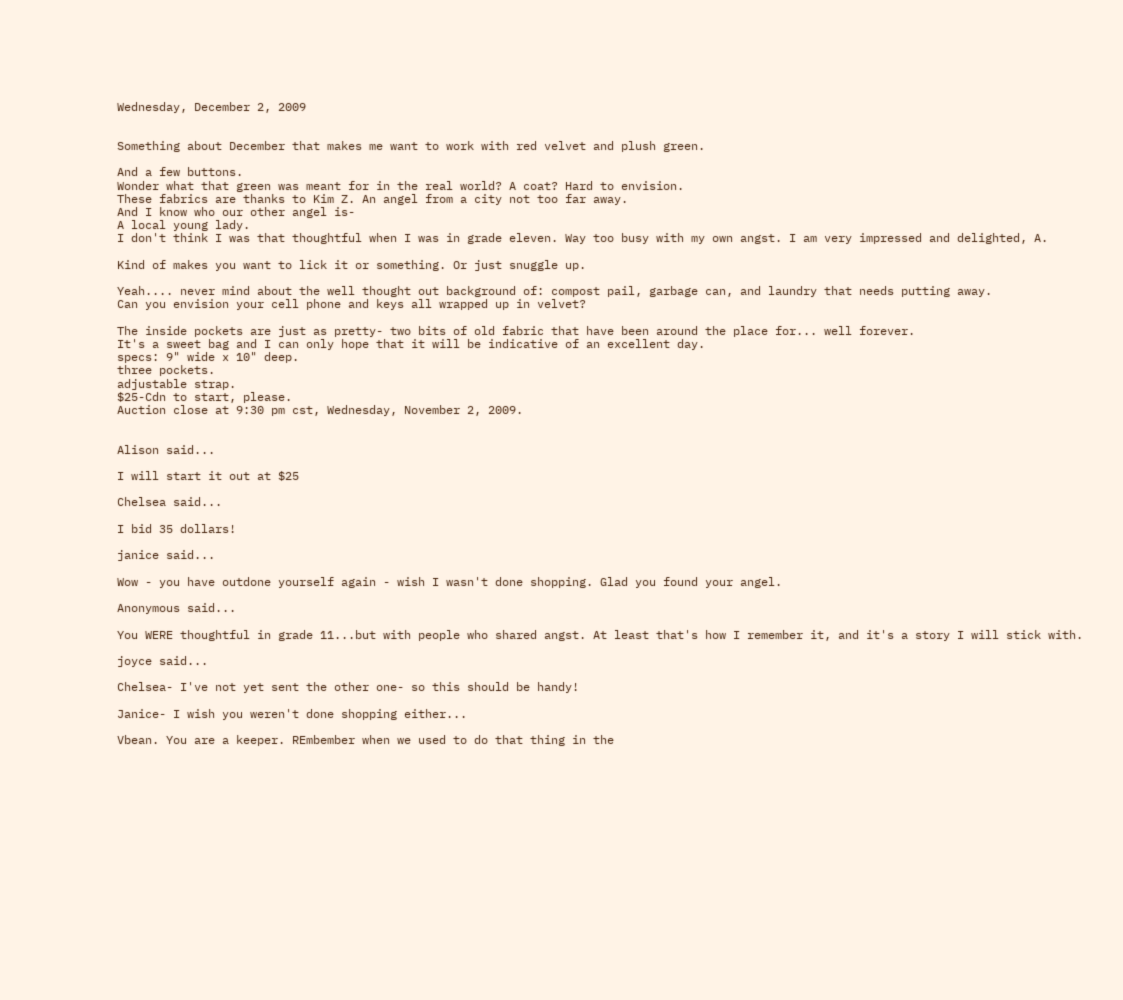Wednesday, December 2, 2009


Something about December that makes me want to work with red velvet and plush green.

And a few buttons.
Wonder what that green was meant for in the real world? A coat? Hard to envision.
These fabrics are thanks to Kim Z. An angel from a city not too far away.
And I know who our other angel is-
A local young lady.
I don't think I was that thoughtful when I was in grade eleven. Way too busy with my own angst. I am very impressed and delighted, A.

Kind of makes you want to lick it or something. Or just snuggle up.

Yeah.... never mind about the well thought out background of: compost pail, garbage can, and laundry that needs putting away.
Can you envision your cell phone and keys all wrapped up in velvet?

The inside pockets are just as pretty- two bits of old fabric that have been around the place for... well forever.
It's a sweet bag and I can only hope that it will be indicative of an excellent day.
specs: 9" wide x 10" deep.
three pockets.
adjustable strap.
$25-Cdn to start, please.
Auction close at 9:30 pm cst, Wednesday, November 2, 2009.


Alison said...

I will start it out at $25

Chelsea said...

I bid 35 dollars!

janice said...

Wow - you have outdone yourself again - wish I wasn't done shopping. Glad you found your angel.

Anonymous said...

You WERE thoughtful in grade 11...but with people who shared angst. At least that's how I remember it, and it's a story I will stick with.

joyce said...

Chelsea- I've not yet sent the other one- so this should be handy!

Janice- I wish you weren't done shopping either...

Vbean. You are a keeper. REmbember when we used to do that thing in the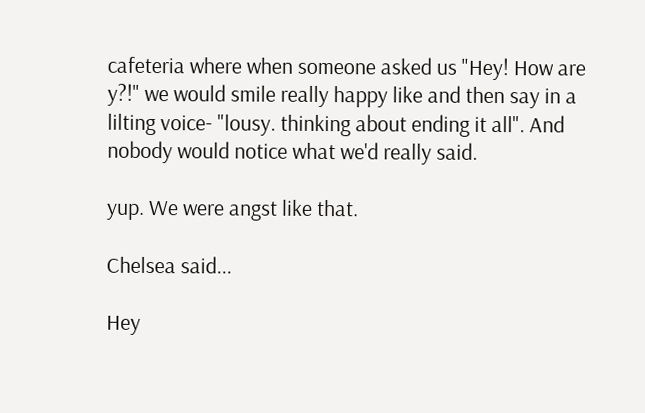cafeteria where when someone asked us "Hey! How are y?!" we would smile really happy like and then say in a lilting voice- "lousy. thinking about ending it all". And nobody would notice what we'd really said.

yup. We were angst like that.

Chelsea said...

Hey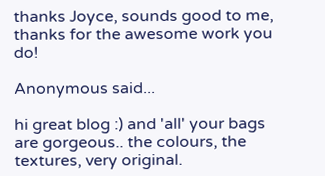thanks Joyce, sounds good to me, thanks for the awesome work you do!

Anonymous said...

hi great blog :) and 'all' your bags are gorgeous.. the colours, the textures, very original.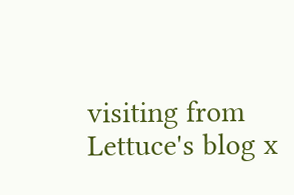visiting from Lettuce's blog x